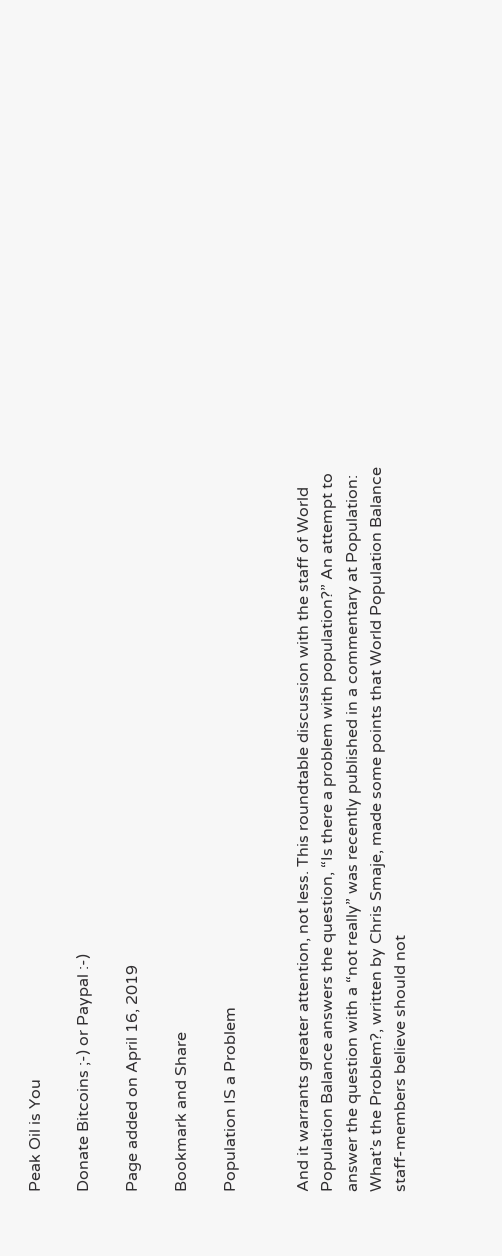Peak Oil is You

Donate Bitcoins ;-) or Paypal :-)

Page added on April 16, 2019

Bookmark and Share

Population IS a Problem


And it warrants greater attention, not less. This roundtable discussion with the staff of World Population Balance answers the question, “Is there a problem with population?” An attempt to answer the question with a “not really” was recently published in a commentary at Population: What’s the Problem?, written by Chris Smaje, made some points that World Population Balance staff-members believe should not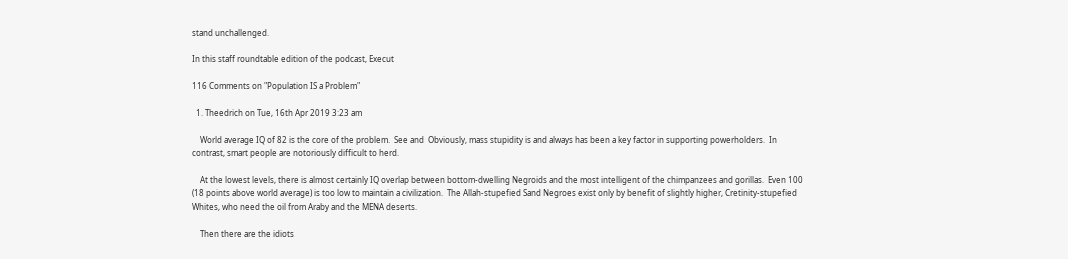stand unchallenged.

In this staff roundtable edition of the podcast, Execut

116 Comments on "Population IS a Problem"

  1. Theedrich on Tue, 16th Apr 2019 3:23 am

    World average IQ of 82 is the core of the problem.  See and  Obviously, mass stupidity is and always has been a key factor in supporting powerholders.  In contrast, smart people are notoriously difficult to herd.

    At the lowest levels, there is almost certainly IQ overlap between bottom-dwelling Negroids and the most intelligent of the chimpanzees and gorillas.  Even 100 (18 points above world average) is too low to maintain a civilization.  The Allah-stupefied Sand Negroes exist only by benefit of slightly higher, Cretinity-stupefied Whites, who need the oil from Araby and the MENA deserts.

    Then there are the idiots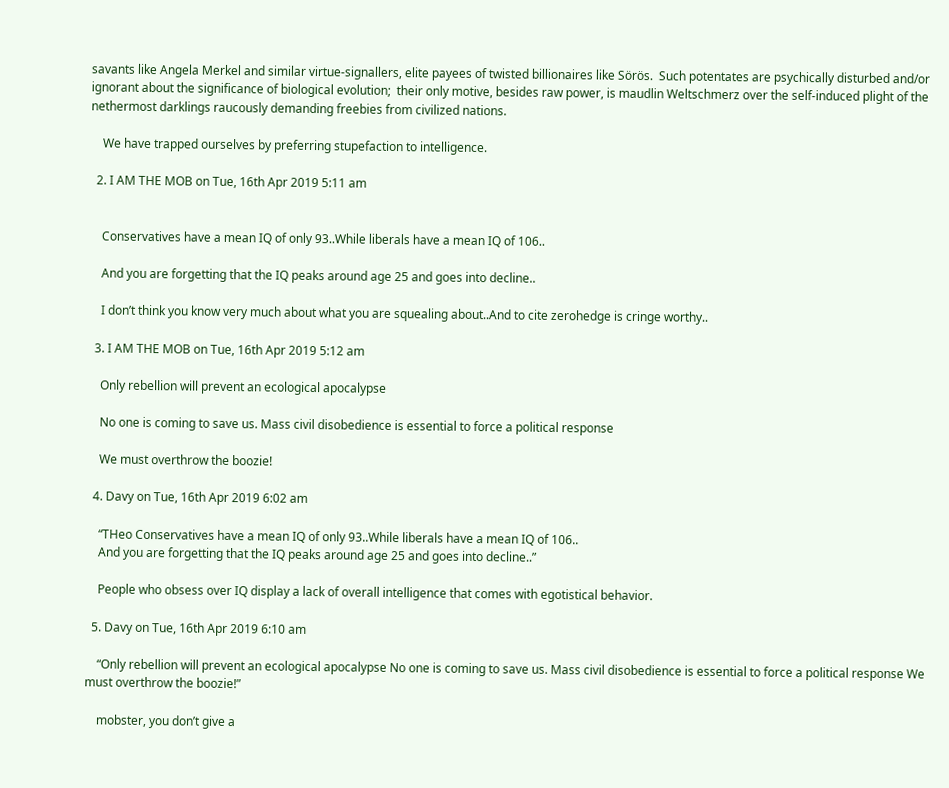savants like Angela Merkel and similar virtue-signallers, elite payees of twisted billionaires like Sörös.  Such potentates are psychically disturbed and/or ignorant about the significance of biological evolution;  their only motive, besides raw power, is maudlin Weltschmerz over the self-induced plight of the nethermost darklings raucously demanding freebies from civilized nations.

    We have trapped ourselves by preferring stupefaction to intelligence.

  2. I AM THE MOB on Tue, 16th Apr 2019 5:11 am


    Conservatives have a mean IQ of only 93..While liberals have a mean IQ of 106..

    And you are forgetting that the IQ peaks around age 25 and goes into decline..

    I don’t think you know very much about what you are squealing about..And to cite zerohedge is cringe worthy..

  3. I AM THE MOB on Tue, 16th Apr 2019 5:12 am

    Only rebellion will prevent an ecological apocalypse

    No one is coming to save us. Mass civil disobedience is essential to force a political response

    We must overthrow the boozie!

  4. Davy on Tue, 16th Apr 2019 6:02 am

    “THeo Conservatives have a mean IQ of only 93..While liberals have a mean IQ of 106..
    And you are forgetting that the IQ peaks around age 25 and goes into decline..”

    People who obsess over IQ display a lack of overall intelligence that comes with egotistical behavior.

  5. Davy on Tue, 16th Apr 2019 6:10 am

    “Only rebellion will prevent an ecological apocalypse No one is coming to save us. Mass civil disobedience is essential to force a political response We must overthrow the boozie!”

    mobster, you don’t give a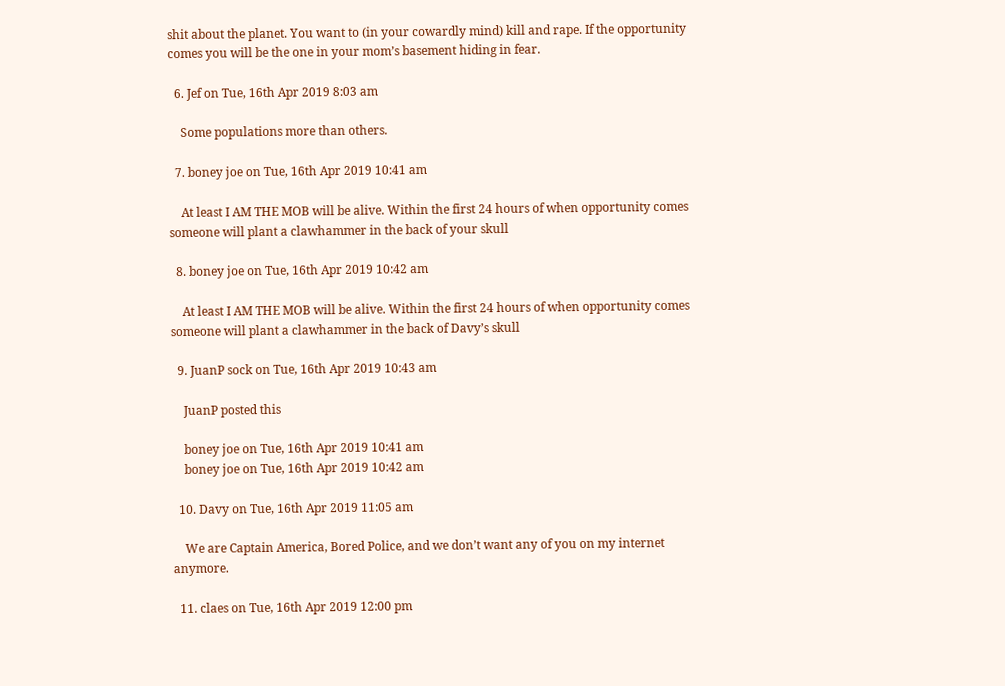shit about the planet. You want to (in your cowardly mind) kill and rape. If the opportunity comes you will be the one in your mom’s basement hiding in fear.

  6. Jef on Tue, 16th Apr 2019 8:03 am

    Some populations more than others.

  7. boney joe on Tue, 16th Apr 2019 10:41 am

    At least I AM THE MOB will be alive. Within the first 24 hours of when opportunity comes someone will plant a clawhammer in the back of your skull

  8. boney joe on Tue, 16th Apr 2019 10:42 am

    At least I AM THE MOB will be alive. Within the first 24 hours of when opportunity comes someone will plant a clawhammer in the back of Davy’s skull

  9. JuanP sock on Tue, 16th Apr 2019 10:43 am

    JuanP posted this

    boney joe on Tue, 16th Apr 2019 10:41 am
    boney joe on Tue, 16th Apr 2019 10:42 am

  10. Davy on Tue, 16th Apr 2019 11:05 am

    We are Captain America, Bored Police, and we don’t want any of you on my internet anymore.

  11. claes on Tue, 16th Apr 2019 12:00 pm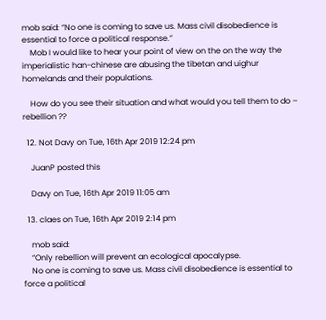mob said: “No one is coming to save us. Mass civil disobedience is essential to force a political response.”
    Mob I would like to hear your point of view on the on the way the imperialistic han-chinese are abusing the tibetan and uighur homelands and their populations.

    How do you see their situation and what would you tell them to do – rebellion ??

  12. Not Davy on Tue, 16th Apr 2019 12:24 pm

    JuanP posted this

    Davy on Tue, 16th Apr 2019 11:05 am

  13. claes on Tue, 16th Apr 2019 2:14 pm

    mob said:
    “Only rebellion will prevent an ecological apocalypse.
    No one is coming to save us. Mass civil disobedience is essential to force a political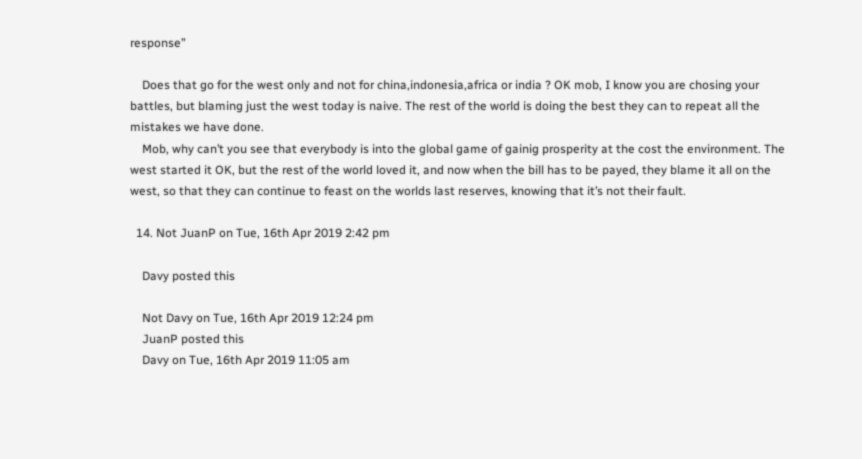response”

    Does that go for the west only and not for china,indonesia,africa or india ? OK mob, I know you are chosing your battles, but blaming just the west today is naive. The rest of the world is doing the best they can to repeat all the mistakes we have done.
    Mob, why can’t you see that everybody is into the global game of gainig prosperity at the cost the environment. The west started it OK, but the rest of the world loved it, and now when the bill has to be payed, they blame it all on the west, so that they can continue to feast on the worlds last reserves, knowing that it’s not their fault.

  14. Not JuanP on Tue, 16th Apr 2019 2:42 pm

    Davy posted this

    Not Davy on Tue, 16th Apr 2019 12:24 pm
    JuanP posted this
    Davy on Tue, 16th Apr 2019 11:05 am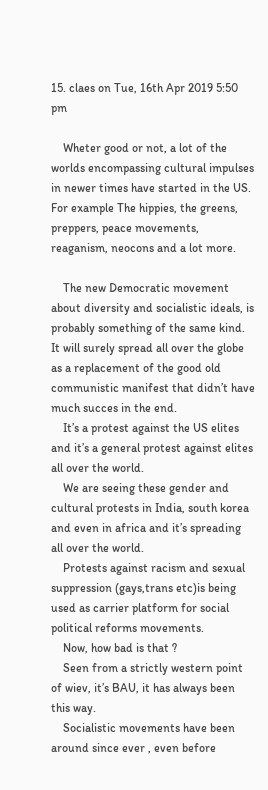15. claes on Tue, 16th Apr 2019 5:50 pm

    Wheter good or not, a lot of the worlds encompassing cultural impulses in newer times have started in the US. For example The hippies, the greens, preppers, peace movements, reaganism, neocons and a lot more.

    The new Democratic movement about diversity and socialistic ideals, is probably something of the same kind. It will surely spread all over the globe as a replacement of the good old communistic manifest that didn’t have much succes in the end.
    It’s a protest against the US elites and it’s a general protest against elites all over the world.
    We are seeing these gender and cultural protests in India, south korea and even in africa and it’s spreading all over the world.
    Protests against racism and sexual suppression (gays,trans etc)is being used as carrier platform for social political reforms movements.
    Now, how bad is that ?
    Seen from a strictly western point of wiev, it’s BAU, it has always been this way.
    Socialistic movements have been around since ever , even before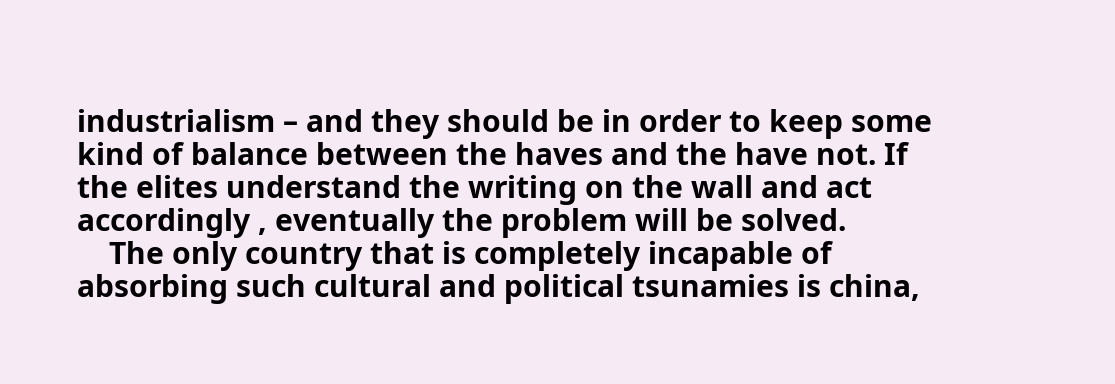industrialism – and they should be in order to keep some kind of balance between the haves and the have not. If the elites understand the writing on the wall and act accordingly , eventually the problem will be solved.
    The only country that is completely incapable of absorbing such cultural and political tsunamies is china,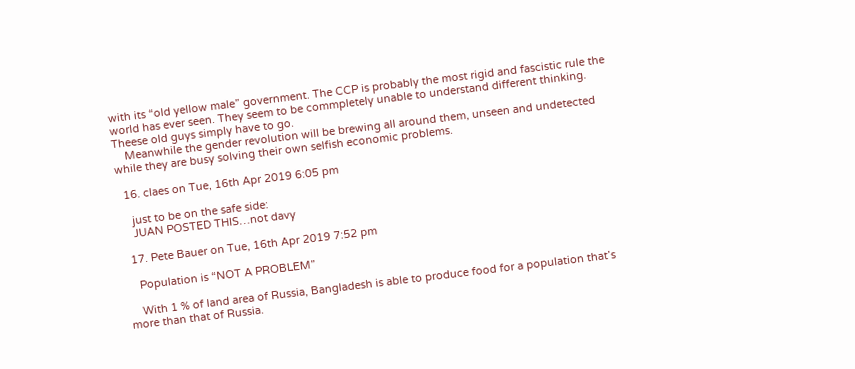with its “old yellow male” government. The CCP is probably the most rigid and fascistic rule the world has ever seen. They seem to be commpletely unable to understand different thinking. Theese old guys simply have to go.
    Meanwhile the gender revolution will be brewing all around them, unseen and undetected while they are busy solving their own selfish economic problems.

  16. claes on Tue, 16th Apr 2019 6:05 pm

    just to be on the safe side:
    JUAN POSTED THIS…not davy

  17. Pete Bauer on Tue, 16th Apr 2019 7:52 pm

    Population is “NOT A PROBLEM”

    With 1 % of land area of Russia, Bangladesh is able to produce food for a population that’s more than that of Russia.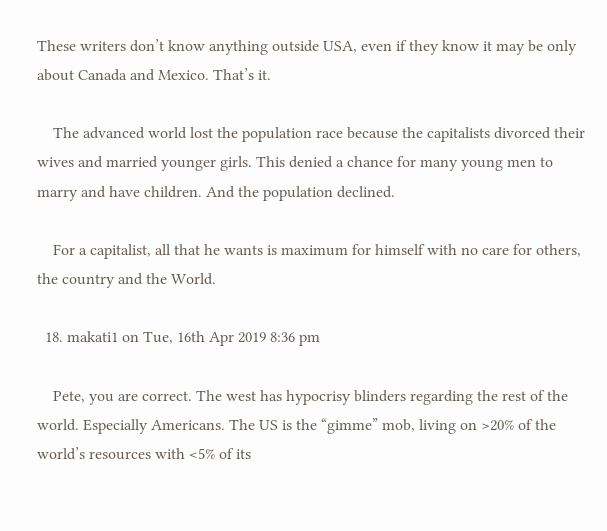These writers don’t know anything outside USA, even if they know it may be only about Canada and Mexico. That’s it.

    The advanced world lost the population race because the capitalists divorced their wives and married younger girls. This denied a chance for many young men to marry and have children. And the population declined.

    For a capitalist, all that he wants is maximum for himself with no care for others, the country and the World.

  18. makati1 on Tue, 16th Apr 2019 8:36 pm

    Pete, you are correct. The west has hypocrisy blinders regarding the rest of the world. Especially Americans. The US is the “gimme” mob, living on >20% of the world’s resources with <5% of its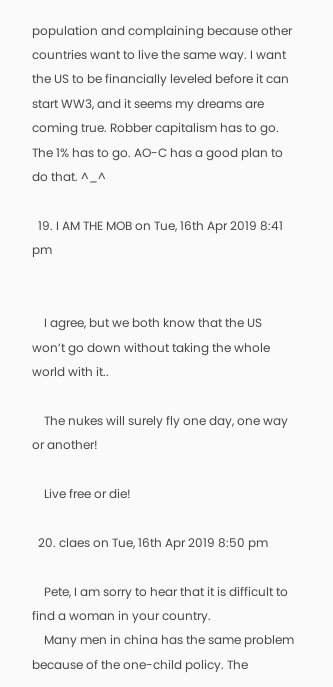population and complaining because other countries want to live the same way. I want the US to be financially leveled before it can start WW3, and it seems my dreams are coming true. Robber capitalism has to go. The 1% has to go. AO-C has a good plan to do that. ^_^

  19. I AM THE MOB on Tue, 16th Apr 2019 8:41 pm


    I agree, but we both know that the US won’t go down without taking the whole world with it..

    The nukes will surely fly one day, one way or another!

    Live free or die!

  20. claes on Tue, 16th Apr 2019 8:50 pm

    Pete, I am sorry to hear that it is difficult to find a woman in your country.
    Many men in china has the same problem because of the one-child policy. The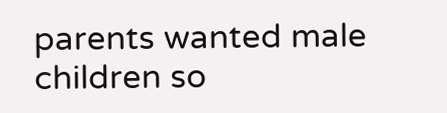parents wanted male children so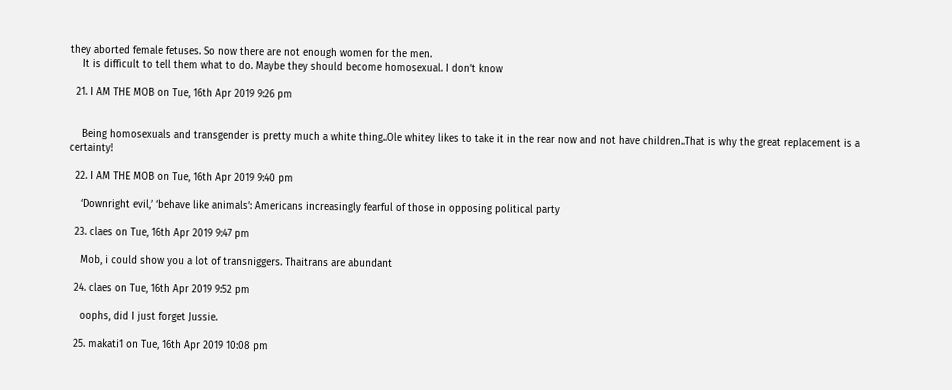they aborted female fetuses. So now there are not enough women for the men.
    It is difficult to tell them what to do. Maybe they should become homosexual. I don’t know

  21. I AM THE MOB on Tue, 16th Apr 2019 9:26 pm


    Being homosexuals and transgender is pretty much a white thing..Ole whitey likes to take it in the rear now and not have children..That is why the great replacement is a certainty!

  22. I AM THE MOB on Tue, 16th Apr 2019 9:40 pm

    ‘Downright evil,’ ‘behave like animals’: Americans increasingly fearful of those in opposing political party

  23. claes on Tue, 16th Apr 2019 9:47 pm

    Mob, i could show you a lot of transniggers. Thaitrans are abundant

  24. claes on Tue, 16th Apr 2019 9:52 pm

    oophs, did I just forget Jussie.

  25. makati1 on Tue, 16th Apr 2019 10:08 pm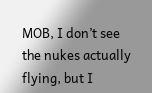MOB, I don’t see the nukes actually flying, but I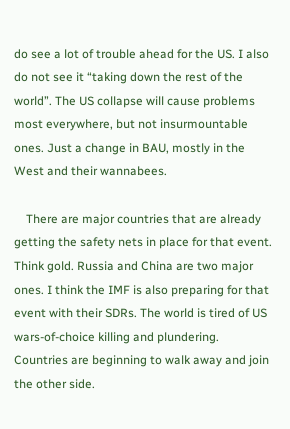do see a lot of trouble ahead for the US. I also do not see it “taking down the rest of the world”. The US collapse will cause problems most everywhere, but not insurmountable ones. Just a change in BAU, mostly in the West and their wannabees.

    There are major countries that are already getting the safety nets in place for that event. Think gold. Russia and China are two major ones. I think the IMF is also preparing for that event with their SDRs. The world is tired of US wars-of-choice killing and plundering. Countries are beginning to walk away and join the other side.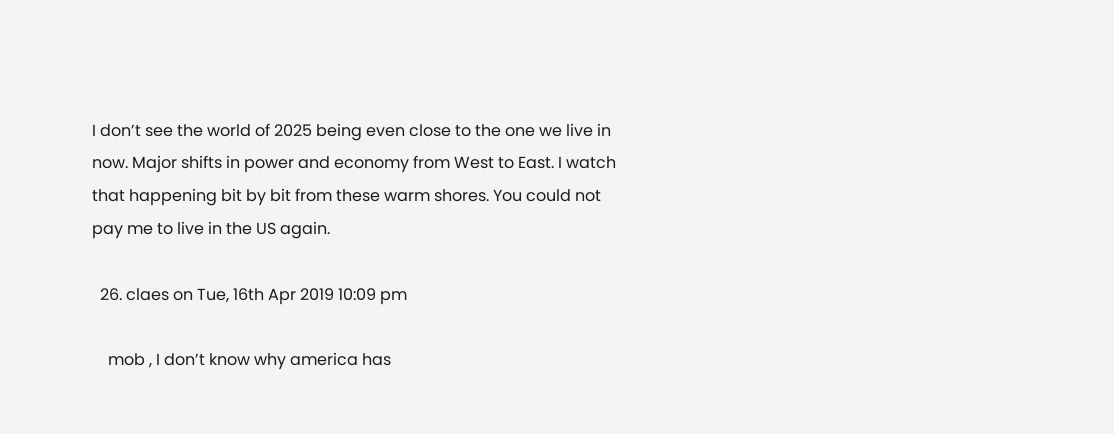I don’t see the world of 2025 being even close to the one we live in now. Major shifts in power and economy from West to East. I watch that happening bit by bit from these warm shores. You could not pay me to live in the US again.

  26. claes on Tue, 16th Apr 2019 10:09 pm

    mob , I don’t know why america has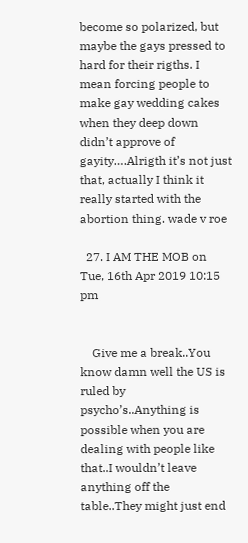become so polarized, but maybe the gays pressed to hard for their rigths. I mean forcing people to make gay wedding cakes when they deep down didn’t approve of gayity….Alrigth it’s not just that, actually I think it really started with the abortion thing. wade v roe

  27. I AM THE MOB on Tue, 16th Apr 2019 10:15 pm


    Give me a break..You know damn well the US is ruled by psycho’s..Anything is possible when you are dealing with people like that..I wouldn’t leave anything off the table..They might just end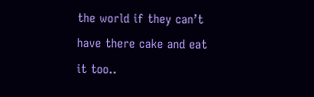the world if they can’t have there cake and eat it too..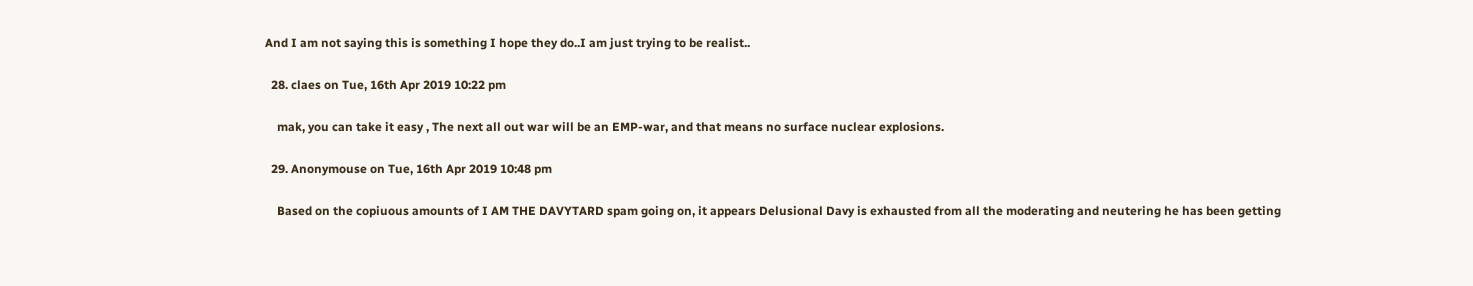And I am not saying this is something I hope they do..I am just trying to be realist..

  28. claes on Tue, 16th Apr 2019 10:22 pm

    mak, you can take it easy , The next all out war will be an EMP-war, and that means no surface nuclear explosions.

  29. Anonymouse on Tue, 16th Apr 2019 10:48 pm

    Based on the copiuous amounts of I AM THE DAVYTARD spam going on, it appears Delusional Davy is exhausted from all the moderating and neutering he has been getting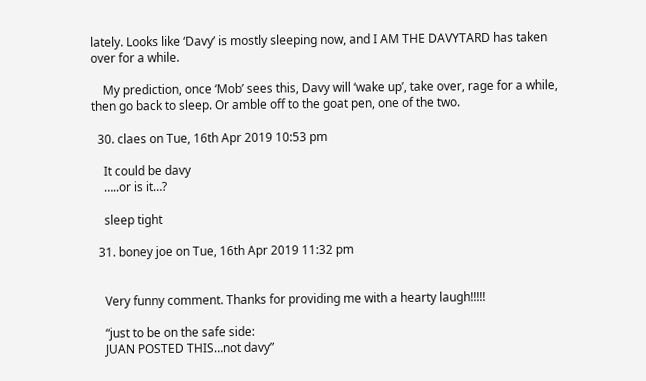lately. Looks like ‘Davy’ is mostly sleeping now, and I AM THE DAVYTARD has taken over for a while.

    My prediction, once ‘Mob’ sees this, Davy will ‘wake up’, take over, rage for a while, then go back to sleep. Or amble off to the goat pen, one of the two.

  30. claes on Tue, 16th Apr 2019 10:53 pm

    It could be davy
    …..or is it…?

    sleep tight

  31. boney joe on Tue, 16th Apr 2019 11:32 pm


    Very funny comment. Thanks for providing me with a hearty laugh!!!!!

    “just to be on the safe side:
    JUAN POSTED THIS…not davy”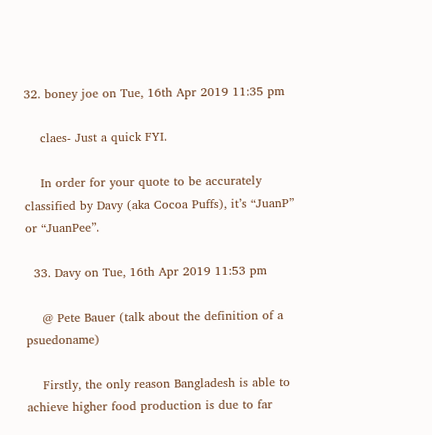32. boney joe on Tue, 16th Apr 2019 11:35 pm

    claes- Just a quick FYI.

    In order for your quote to be accurately classified by Davy (aka Cocoa Puffs), it’s “JuanP” or “JuanPee”.

  33. Davy on Tue, 16th Apr 2019 11:53 pm

    @ Pete Bauer (talk about the definition of a psuedoname)

    Firstly, the only reason Bangladesh is able to achieve higher food production is due to far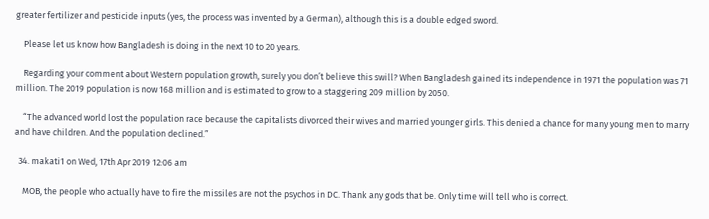greater fertilizer and pesticide inputs (yes, the process was invented by a German), although this is a double edged sword.

    Please let us know how Bangladesh is doing in the next 10 to 20 years.

    Regarding your comment about Western population growth, surely you don’t believe this swill? When Bangladesh gained its independence in 1971 the population was 71 million. The 2019 population is now 168 million and is estimated to grow to a staggering 209 million by 2050.

    “The advanced world lost the population race because the capitalists divorced their wives and married younger girls. This denied a chance for many young men to marry and have children. And the population declined.”

  34. makati1 on Wed, 17th Apr 2019 12:06 am

    MOB, the people who actually have to fire the missiles are not the psychos in DC. Thank any gods that be. Only time will tell who is correct.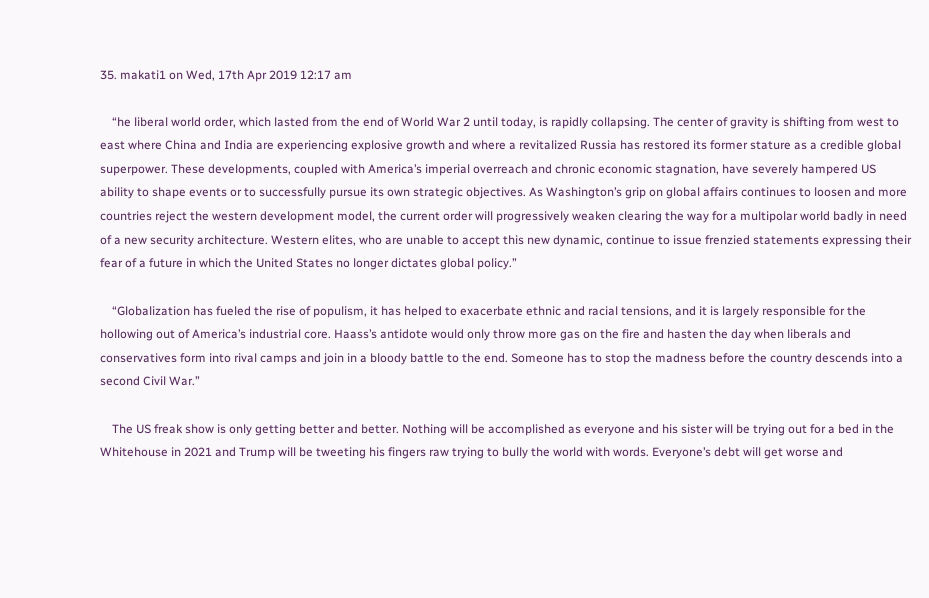35. makati1 on Wed, 17th Apr 2019 12:17 am

    “he liberal world order, which lasted from the end of World War 2 until today, is rapidly collapsing. The center of gravity is shifting from west to east where China and India are experiencing explosive growth and where a revitalized Russia has restored its former stature as a credible global superpower. These developments, coupled with America’s imperial overreach and chronic economic stagnation, have severely hampered US ability to shape events or to successfully pursue its own strategic objectives. As Washington’s grip on global affairs continues to loosen and more countries reject the western development model, the current order will progressively weaken clearing the way for a multipolar world badly in need of a new security architecture. Western elites, who are unable to accept this new dynamic, continue to issue frenzied statements expressing their fear of a future in which the United States no longer dictates global policy.”

    “Globalization has fueled the rise of populism, it has helped to exacerbate ethnic and racial tensions, and it is largely responsible for the hollowing out of America’s industrial core. Haass’s antidote would only throw more gas on the fire and hasten the day when liberals and conservatives form into rival camps and join in a bloody battle to the end. Someone has to stop the madness before the country descends into a second Civil War.”

    The US freak show is only getting better and better. Nothing will be accomplished as everyone and his sister will be trying out for a bed in the Whitehouse in 2021 and Trump will be tweeting his fingers raw trying to bully the world with words. Everyone’s debt will get worse and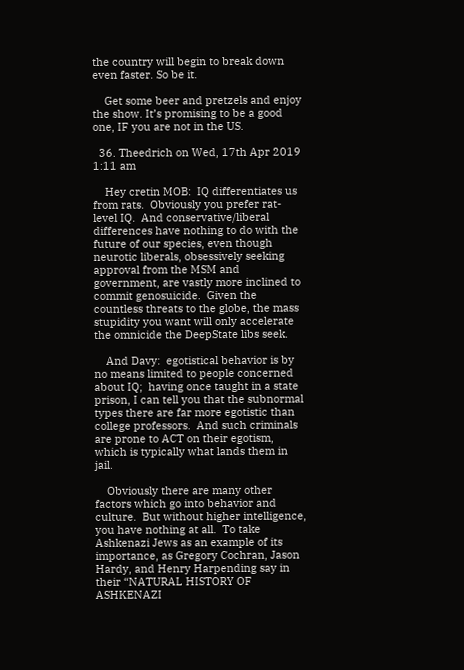the country will begin to break down even faster. So be it.

    Get some beer and pretzels and enjoy the show. It’s promising to be a good one, IF you are not in the US.

  36. Theedrich on Wed, 17th Apr 2019 1:11 am

    Hey cretin MOB:  IQ differentiates us from rats.  Obviously you prefer rat-level IQ.  And conservative/liberal differences have nothing to do with the future of our species, even though neurotic liberals, obsessively seeking approval from the MSM and government, are vastly more inclined to commit genosuicide.  Given the countless threats to the globe, the mass stupidity you want will only accelerate the omnicide the DeepState libs seek.

    And Davy:  egotistical behavior is by no means limited to people concerned about IQ;  having once taught in a state prison, I can tell you that the subnormal types there are far more egotistic than college professors.  And such criminals are prone to ACT on their egotism, which is typically what lands them in jail.

    Obviously there are many other factors which go into behavior and culture.  But without higher intelligence, you have nothing at all.  To take Ashkenazi Jews as an example of its importance, as Gregory Cochran, Jason Hardy, and Henry Harpending say in their “NATURAL HISTORY OF ASHKENAZI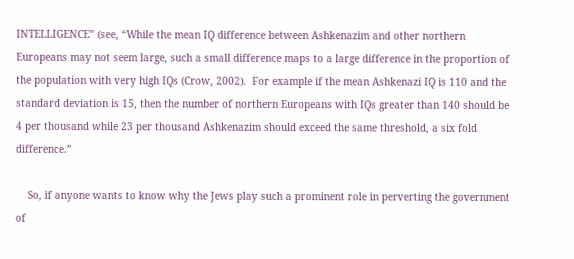INTELLIGENCE” (see, “While the mean IQ difference between Ashkenazim and other northern Europeans may not seem large, such a small difference maps to a large difference in the proportion of the population with very high IQs (Crow, 2002).  For example if the mean Ashkenazi IQ is 110 and the standard deviation is 15, then the number of northern Europeans with IQs greater than 140 should be 4 per thousand while 23 per thousand Ashkenazim should exceed the same threshold, a six fold difference.”

    So, if anyone wants to know why the Jews play such a prominent role in perverting the government of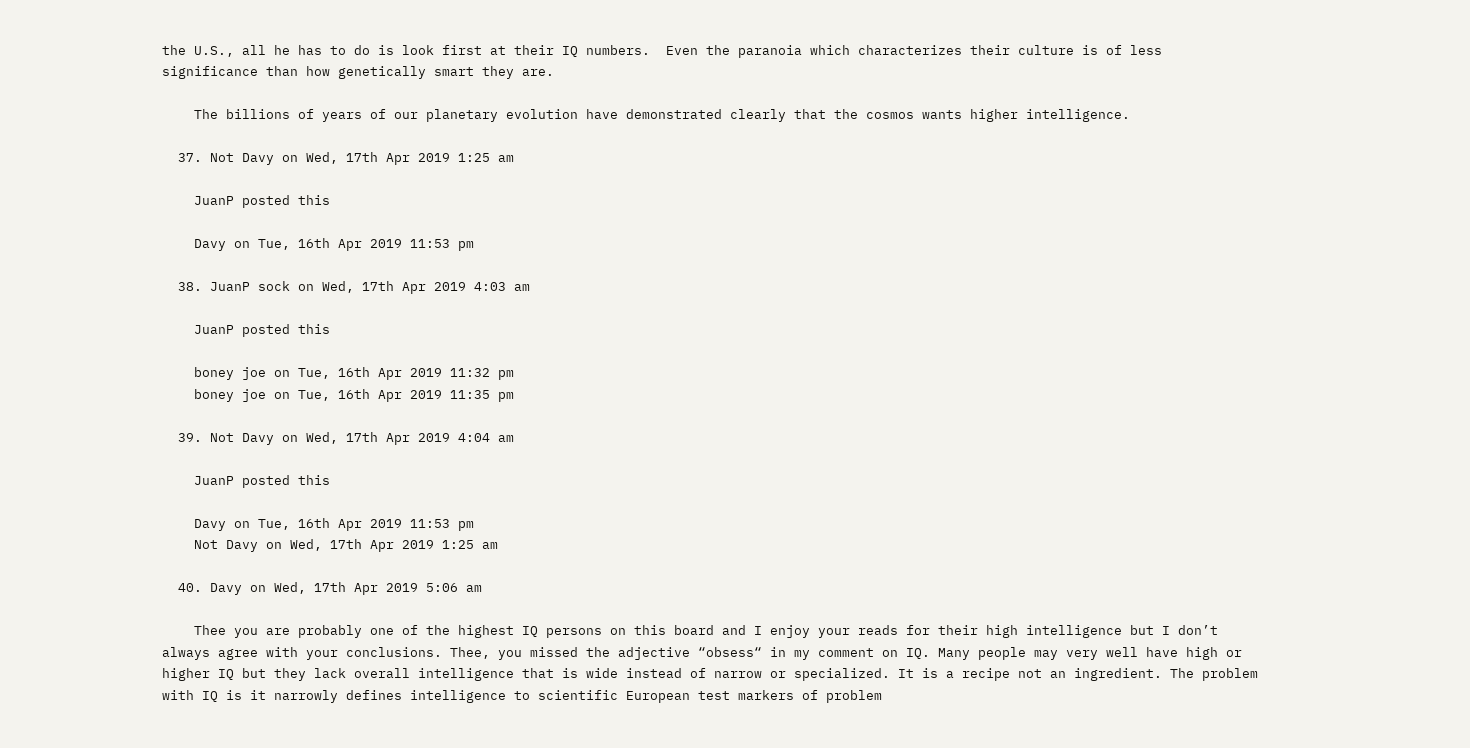the U.S., all he has to do is look first at their IQ numbers.  Even the paranoia which characterizes their culture is of less significance than how genetically smart they are.

    The billions of years of our planetary evolution have demonstrated clearly that the cosmos wants higher intelligence.

  37. Not Davy on Wed, 17th Apr 2019 1:25 am

    JuanP posted this

    Davy on Tue, 16th Apr 2019 11:53 pm

  38. JuanP sock on Wed, 17th Apr 2019 4:03 am

    JuanP posted this

    boney joe on Tue, 16th Apr 2019 11:32 pm
    boney joe on Tue, 16th Apr 2019 11:35 pm

  39. Not Davy on Wed, 17th Apr 2019 4:04 am

    JuanP posted this

    Davy on Tue, 16th Apr 2019 11:53 pm
    Not Davy on Wed, 17th Apr 2019 1:25 am

  40. Davy on Wed, 17th Apr 2019 5:06 am

    Thee you are probably one of the highest IQ persons on this board and I enjoy your reads for their high intelligence but I don’t always agree with your conclusions. Thee, you missed the adjective “obsess“ in my comment on IQ. Many people may very well have high or higher IQ but they lack overall intelligence that is wide instead of narrow or specialized. It is a recipe not an ingredient. The problem with IQ is it narrowly defines intelligence to scientific European test markers of problem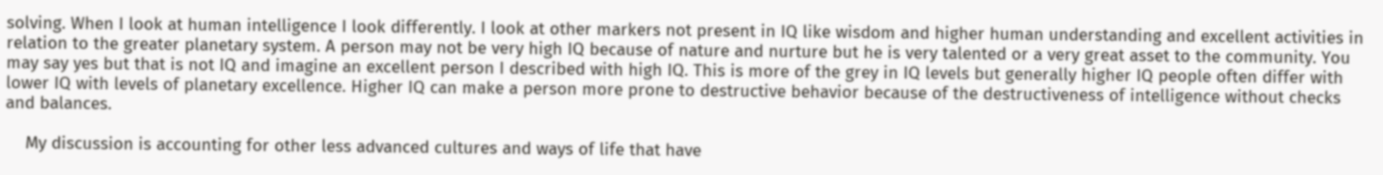solving. When I look at human intelligence I look differently. I look at other markers not present in IQ like wisdom and higher human understanding and excellent activities in relation to the greater planetary system. A person may not be very high IQ because of nature and nurture but he is very talented or a very great asset to the community. You may say yes but that is not IQ and imagine an excellent person I described with high IQ. This is more of the grey in IQ levels but generally higher IQ people often differ with lower IQ with levels of planetary excellence. Higher IQ can make a person more prone to destructive behavior because of the destructiveness of intelligence without checks and balances.

    My discussion is accounting for other less advanced cultures and ways of life that have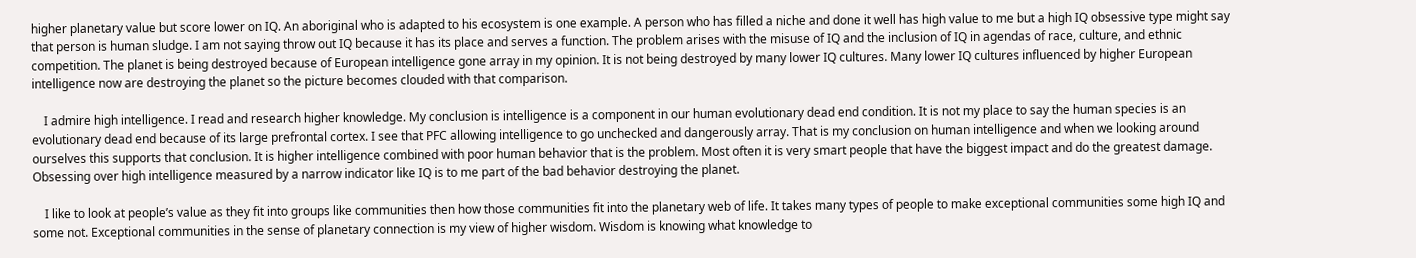higher planetary value but score lower on IQ. An aboriginal who is adapted to his ecosystem is one example. A person who has filled a niche and done it well has high value to me but a high IQ obsessive type might say that person is human sludge. I am not saying throw out IQ because it has its place and serves a function. The problem arises with the misuse of IQ and the inclusion of IQ in agendas of race, culture, and ethnic competition. The planet is being destroyed because of European intelligence gone array in my opinion. It is not being destroyed by many lower IQ cultures. Many lower IQ cultures influenced by higher European intelligence now are destroying the planet so the picture becomes clouded with that comparison.

    I admire high intelligence. I read and research higher knowledge. My conclusion is intelligence is a component in our human evolutionary dead end condition. It is not my place to say the human species is an evolutionary dead end because of its large prefrontal cortex. I see that PFC allowing intelligence to go unchecked and dangerously array. That is my conclusion on human intelligence and when we looking around ourselves this supports that conclusion. It is higher intelligence combined with poor human behavior that is the problem. Most often it is very smart people that have the biggest impact and do the greatest damage. Obsessing over high intelligence measured by a narrow indicator like IQ is to me part of the bad behavior destroying the planet.

    I like to look at people’s value as they fit into groups like communities then how those communities fit into the planetary web of life. It takes many types of people to make exceptional communities some high IQ and some not. Exceptional communities in the sense of planetary connection is my view of higher wisdom. Wisdom is knowing what knowledge to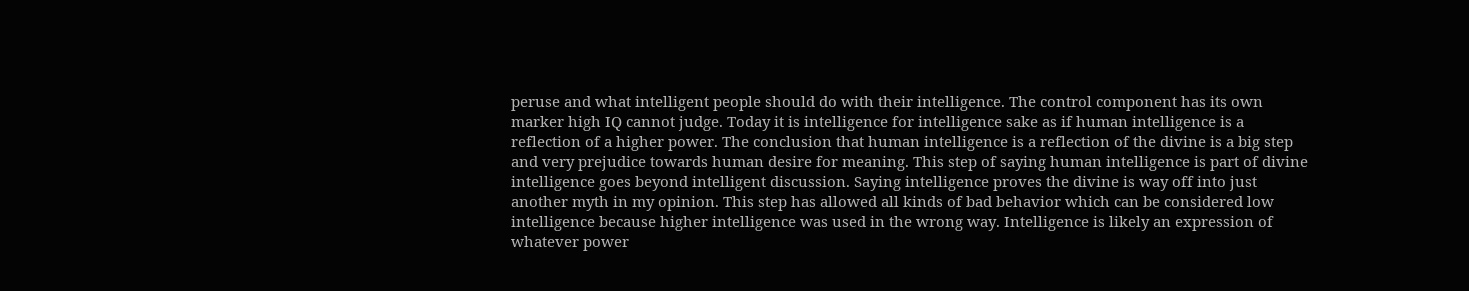peruse and what intelligent people should do with their intelligence. The control component has its own marker high IQ cannot judge. Today it is intelligence for intelligence sake as if human intelligence is a reflection of a higher power. The conclusion that human intelligence is a reflection of the divine is a big step and very prejudice towards human desire for meaning. This step of saying human intelligence is part of divine intelligence goes beyond intelligent discussion. Saying intelligence proves the divine is way off into just another myth in my opinion. This step has allowed all kinds of bad behavior which can be considered low intelligence because higher intelligence was used in the wrong way. Intelligence is likely an expression of whatever power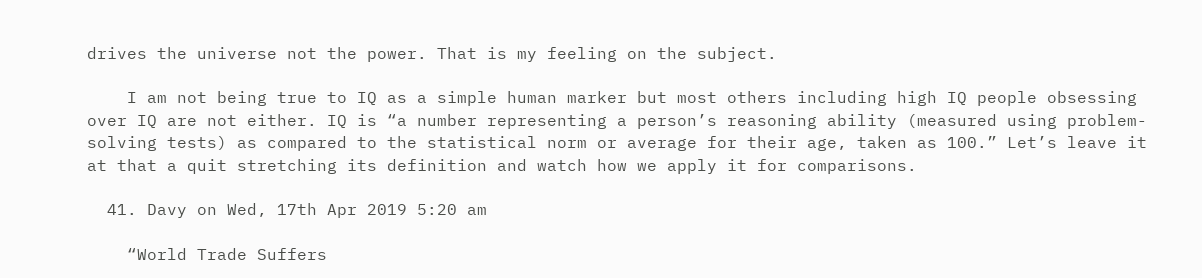drives the universe not the power. That is my feeling on the subject.

    I am not being true to IQ as a simple human marker but most others including high IQ people obsessing over IQ are not either. IQ is “a number representing a person’s reasoning ability (measured using problem-solving tests) as compared to the statistical norm or average for their age, taken as 100.” Let’s leave it at that a quit stretching its definition and watch how we apply it for comparisons.

  41. Davy on Wed, 17th Apr 2019 5:20 am

    “World Trade Suffers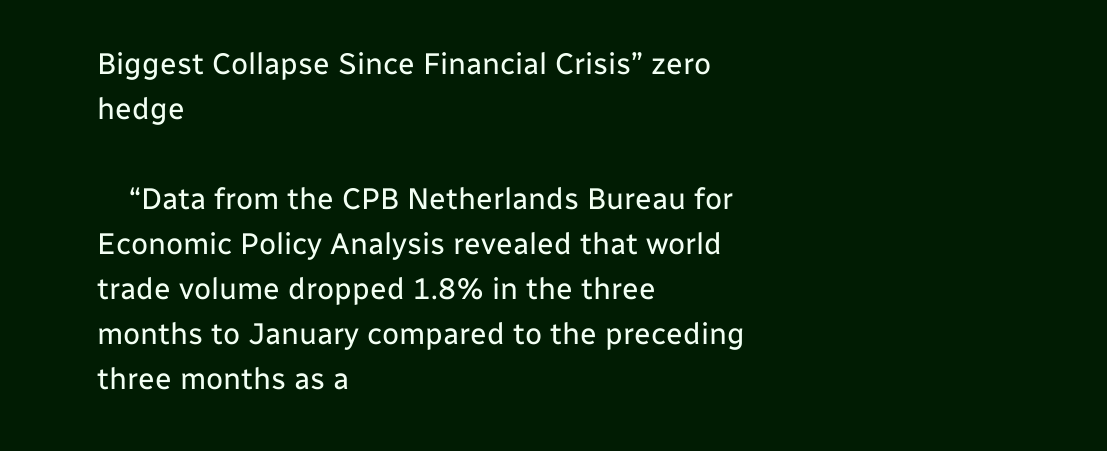Biggest Collapse Since Financial Crisis” zero hedge

    “Data from the CPB Netherlands Bureau for Economic Policy Analysis revealed that world trade volume dropped 1.8% in the three months to January compared to the preceding three months as a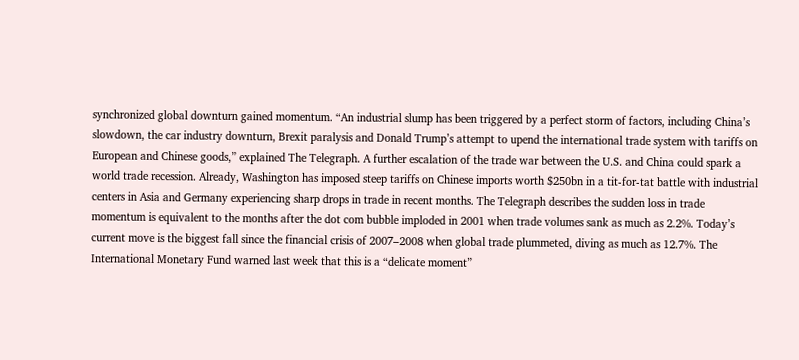synchronized global downturn gained momentum. “An industrial slump has been triggered by a perfect storm of factors, including China’s slowdown, the car industry downturn, Brexit paralysis and Donald Trump’s attempt to upend the international trade system with tariffs on European and Chinese goods,” explained The Telegraph. A further escalation of the trade war between the U.S. and China could spark a world trade recession. Already, Washington has imposed steep tariffs on Chinese imports worth $250bn in a tit-for-tat battle with industrial centers in Asia and Germany experiencing sharp drops in trade in recent months. The Telegraph describes the sudden loss in trade momentum is equivalent to the months after the dot com bubble imploded in 2001 when trade volumes sank as much as 2.2%. Today’s current move is the biggest fall since the financial crisis of 2007–2008 when global trade plummeted, diving as much as 12.7%. The International Monetary Fund warned last week that this is a “delicate moment”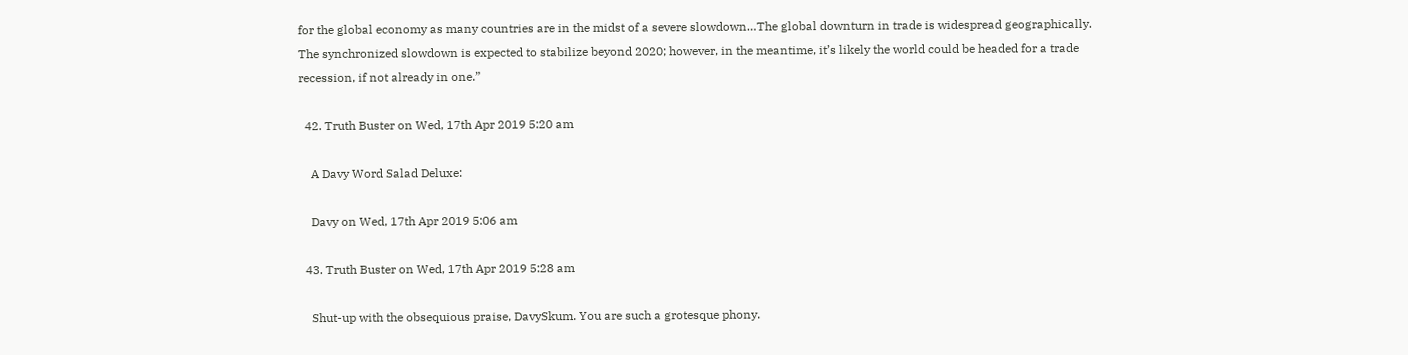for the global economy as many countries are in the midst of a severe slowdown…The global downturn in trade is widespread geographically. The synchronized slowdown is expected to stabilize beyond 2020; however, in the meantime, it’s likely the world could be headed for a trade recession, if not already in one.”

  42. Truth Buster on Wed, 17th Apr 2019 5:20 am

    A Davy Word Salad Deluxe:

    Davy on Wed, 17th Apr 2019 5:06 am

  43. Truth Buster on Wed, 17th Apr 2019 5:28 am

    Shut-up with the obsequious praise, DavySkum. You are such a grotesque phony.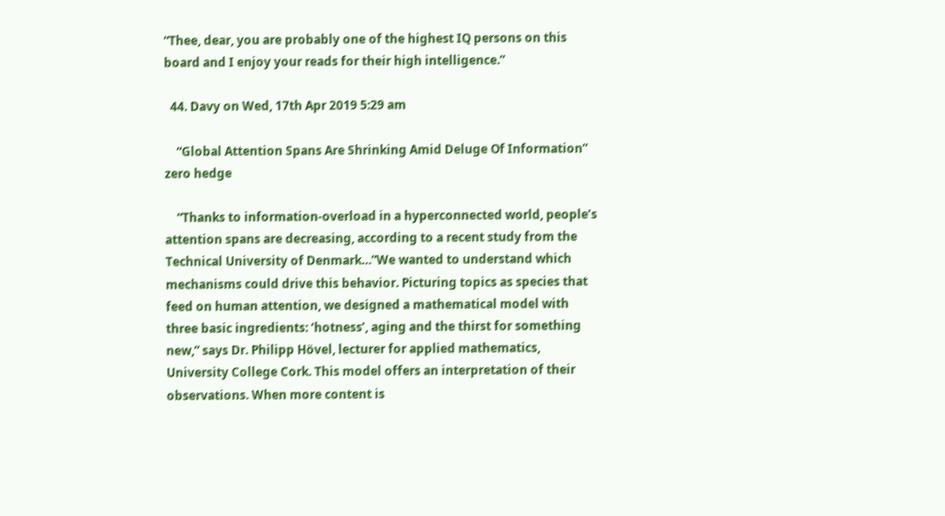“Thee, dear, you are probably one of the highest IQ persons on this board and I enjoy your reads for their high intelligence.”

  44. Davy on Wed, 17th Apr 2019 5:29 am

    “Global Attention Spans Are Shrinking Amid Deluge Of Information” zero hedge

    “Thanks to information-overload in a hyperconnected world, people’s attention spans are decreasing, according to a recent study from the Technical University of Denmark…”We wanted to understand which mechanisms could drive this behavior. Picturing topics as species that feed on human attention, we designed a mathematical model with three basic ingredients: ‘hotness’, aging and the thirst for something new,” says Dr. Philipp Hövel, lecturer for applied mathematics, University College Cork. This model offers an interpretation of their observations. When more content is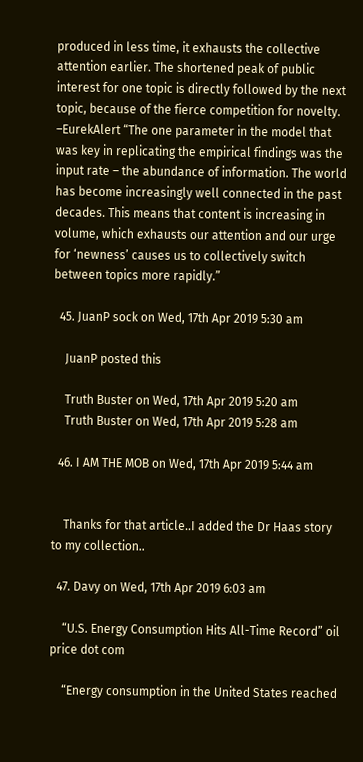produced in less time, it exhausts the collective attention earlier. The shortened peak of public interest for one topic is directly followed by the next topic, because of the fierce competition for novelty. –EurekAlert “The one parameter in the model that was key in replicating the empirical findings was the input rate – the abundance of information. The world has become increasingly well connected in the past decades. This means that content is increasing in volume, which exhausts our attention and our urge for ‘newness’ causes us to collectively switch between topics more rapidly.”

  45. JuanP sock on Wed, 17th Apr 2019 5:30 am

    JuanP posted this

    Truth Buster on Wed, 17th Apr 2019 5:20 am
    Truth Buster on Wed, 17th Apr 2019 5:28 am

  46. I AM THE MOB on Wed, 17th Apr 2019 5:44 am


    Thanks for that article..I added the Dr Haas story to my collection..

  47. Davy on Wed, 17th Apr 2019 6:03 am

    “U.S. Energy Consumption Hits All-Time Record” oil price dot com

    “Energy consumption in the United States reached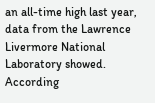an all-time high last year, data from the Lawrence Livermore National Laboratory showed. According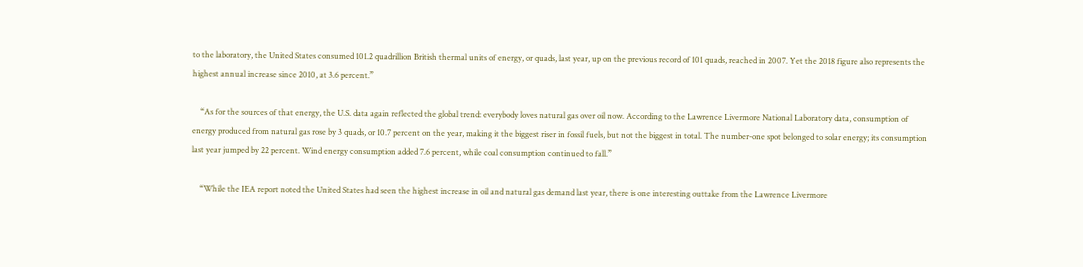to the laboratory, the United States consumed 101.2 quadrillion British thermal units of energy, or quads, last year, up on the previous record of 101 quads, reached in 2007. Yet the 2018 figure also represents the highest annual increase since 2010, at 3.6 percent.”

    “As for the sources of that energy, the U.S. data again reflected the global trend: everybody loves natural gas over oil now. According to the Lawrence Livermore National Laboratory data, consumption of energy produced from natural gas rose by 3 quads, or 10.7 percent on the year, making it the biggest riser in fossil fuels, but not the biggest in total. The number-one spot belonged to solar energy; its consumption last year jumped by 22 percent. Wind energy consumption added 7.6 percent, while coal consumption continued to fall.”

    “While the IEA report noted the United States had seen the highest increase in oil and natural gas demand last year, there is one interesting outtake from the Lawrence Livermore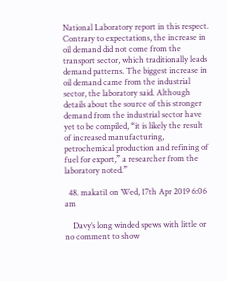National Laboratory report in this respect. Contrary to expectations, the increase in oil demand did not come from the transport sector, which traditionally leads demand patterns. The biggest increase in oil demand came from the industrial sector, the laboratory said. Although details about the source of this stronger demand from the industrial sector have yet to be compiled, “it is likely the result of increased manufacturing, petrochemical production and refining of fuel for export,” a researcher from the laboratory noted.”

  48. makati1 on Wed, 17th Apr 2019 6:06 am

    Davy’s long winded spews with little or no comment to show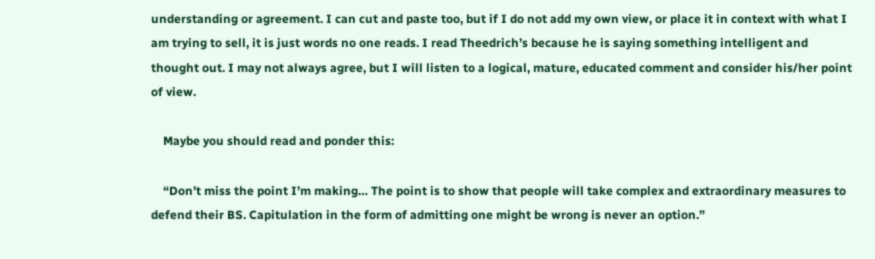understanding or agreement. I can cut and paste too, but if I do not add my own view, or place it in context with what I am trying to sell, it is just words no one reads. I read Theedrich’s because he is saying something intelligent and thought out. I may not always agree, but I will listen to a logical, mature, educated comment and consider his/her point of view.

    Maybe you should read and ponder this:

    “Don’t miss the point I’m making… The point is to show that people will take complex and extraordinary measures to defend their BS. Capitulation in the form of admitting one might be wrong is never an option.”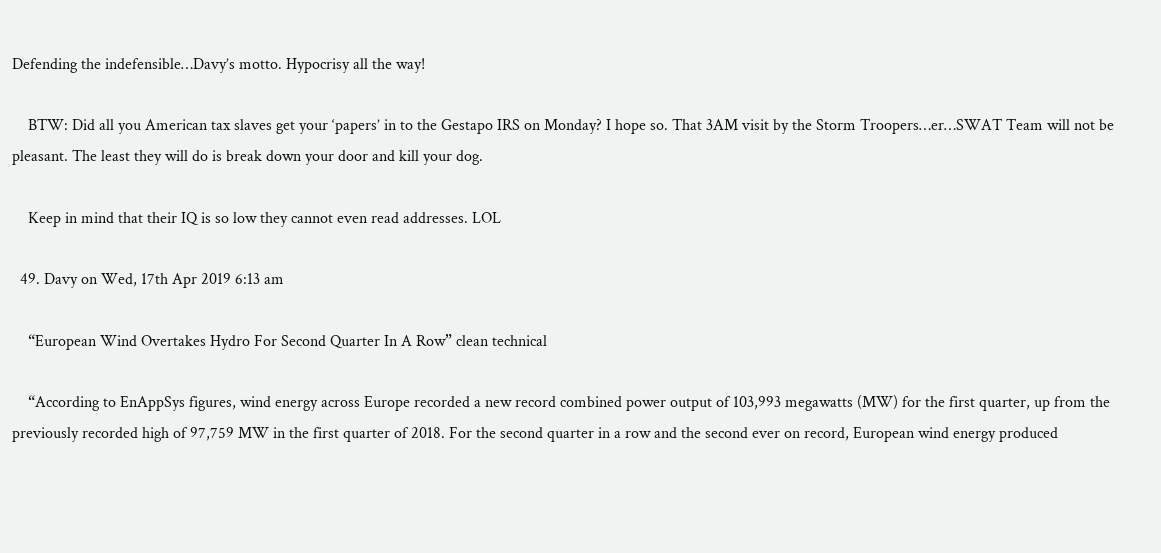Defending the indefensible…Davy’s motto. Hypocrisy all the way!

    BTW: Did all you American tax slaves get your ‘papers’ in to the Gestapo IRS on Monday? I hope so. That 3AM visit by the Storm Troopers…er…SWAT Team will not be pleasant. The least they will do is break down your door and kill your dog.

    Keep in mind that their IQ is so low they cannot even read addresses. LOL

  49. Davy on Wed, 17th Apr 2019 6:13 am

    “European Wind Overtakes Hydro For Second Quarter In A Row” clean technical

    “According to EnAppSys figures, wind energy across Europe recorded a new record combined power output of 103,993 megawatts (MW) for the first quarter, up from the previously recorded high of 97,759 MW in the first quarter of 2018. For the second quarter in a row and the second ever on record, European wind energy produced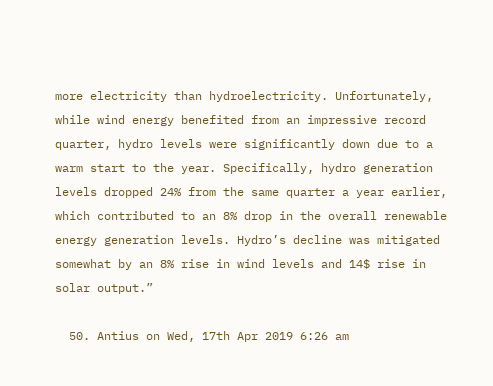more electricity than hydroelectricity. Unfortunately, while wind energy benefited from an impressive record quarter, hydro levels were significantly down due to a warm start to the year. Specifically, hydro generation levels dropped 24% from the same quarter a year earlier, which contributed to an 8% drop in the overall renewable energy generation levels. Hydro’s decline was mitigated somewhat by an 8% rise in wind levels and 14$ rise in solar output.”

  50. Antius on Wed, 17th Apr 2019 6:26 am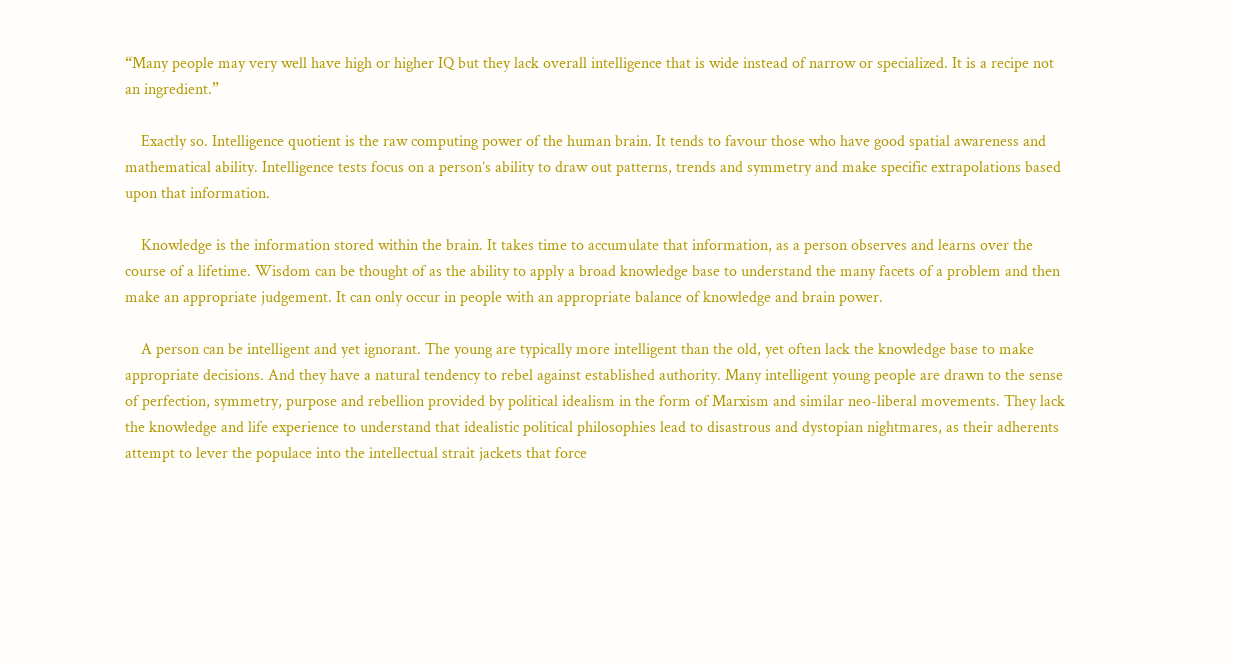“Many people may very well have high or higher IQ but they lack overall intelligence that is wide instead of narrow or specialized. It is a recipe not an ingredient.”

    Exactly so. Intelligence quotient is the raw computing power of the human brain. It tends to favour those who have good spatial awareness and mathematical ability. Intelligence tests focus on a person’s ability to draw out patterns, trends and symmetry and make specific extrapolations based upon that information.

    Knowledge is the information stored within the brain. It takes time to accumulate that information, as a person observes and learns over the course of a lifetime. Wisdom can be thought of as the ability to apply a broad knowledge base to understand the many facets of a problem and then make an appropriate judgement. It can only occur in people with an appropriate balance of knowledge and brain power.

    A person can be intelligent and yet ignorant. The young are typically more intelligent than the old, yet often lack the knowledge base to make appropriate decisions. And they have a natural tendency to rebel against established authority. Many intelligent young people are drawn to the sense of perfection, symmetry, purpose and rebellion provided by political idealism in the form of Marxism and similar neo-liberal movements. They lack the knowledge and life experience to understand that idealistic political philosophies lead to disastrous and dystopian nightmares, as their adherents attempt to lever the populace into the intellectual strait jackets that force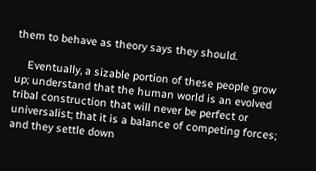them to behave as theory says they should.

    Eventually, a sizable portion of these people grow up; understand that the human world is an evolved tribal construction that will never be perfect or universalist; that it is a balance of competing forces; and they settle down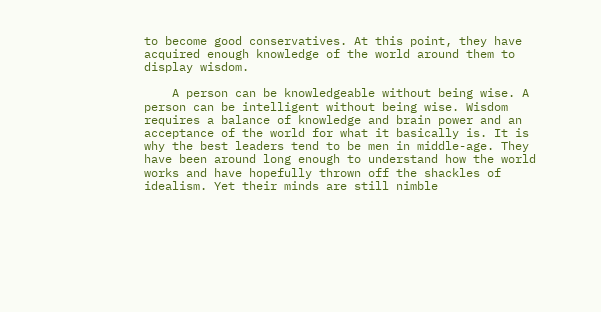to become good conservatives. At this point, they have acquired enough knowledge of the world around them to display wisdom.

    A person can be knowledgeable without being wise. A person can be intelligent without being wise. Wisdom requires a balance of knowledge and brain power and an acceptance of the world for what it basically is. It is why the best leaders tend to be men in middle-age. They have been around long enough to understand how the world works and have hopefully thrown off the shackles of idealism. Yet their minds are still nimble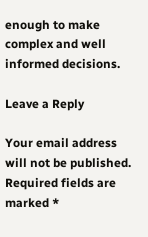enough to make complex and well informed decisions.

Leave a Reply

Your email address will not be published. Required fields are marked *